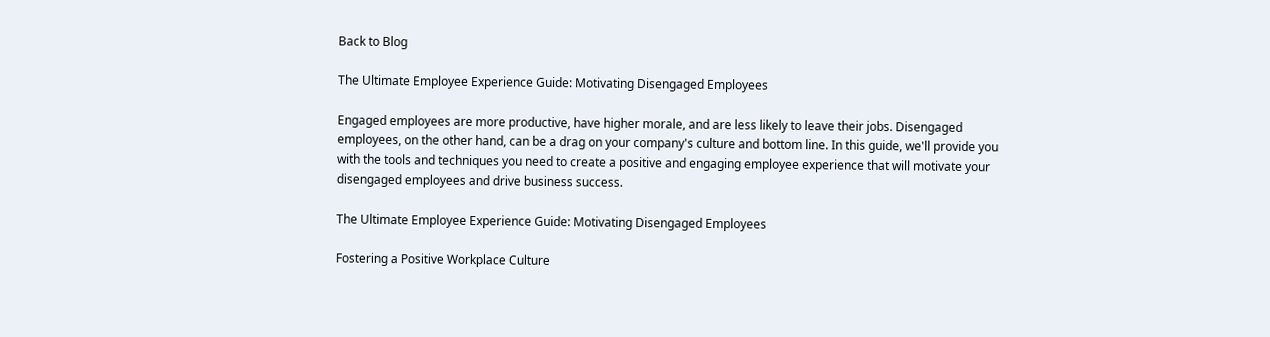Back to Blog

The Ultimate Employee Experience Guide: Motivating Disengaged Employees

Engaged employees are more productive, have higher morale, and are less likely to leave their jobs. Disengaged employees, on the other hand, can be a drag on your company's culture and bottom line. In this guide, we'll provide you with the tools and techniques you need to create a positive and engaging employee experience that will motivate your disengaged employees and drive business success.

The Ultimate Employee Experience Guide: Motivating Disengaged Employees

Fostering a Positive Workplace Culture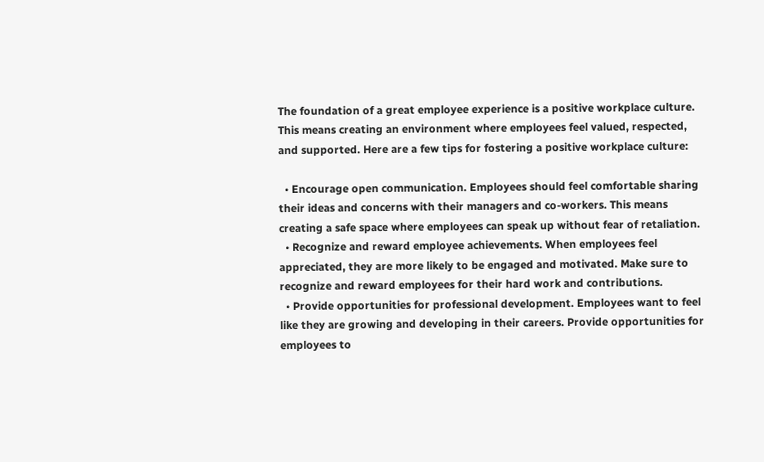The foundation of a great employee experience is a positive workplace culture. This means creating an environment where employees feel valued, respected, and supported. Here are a few tips for fostering a positive workplace culture:

  • Encourage open communication. Employees should feel comfortable sharing their ideas and concerns with their managers and co-workers. This means creating a safe space where employees can speak up without fear of retaliation.
  • Recognize and reward employee achievements. When employees feel appreciated, they are more likely to be engaged and motivated. Make sure to recognize and reward employees for their hard work and contributions.
  • Provide opportunities for professional development. Employees want to feel like they are growing and developing in their careers. Provide opportunities for employees to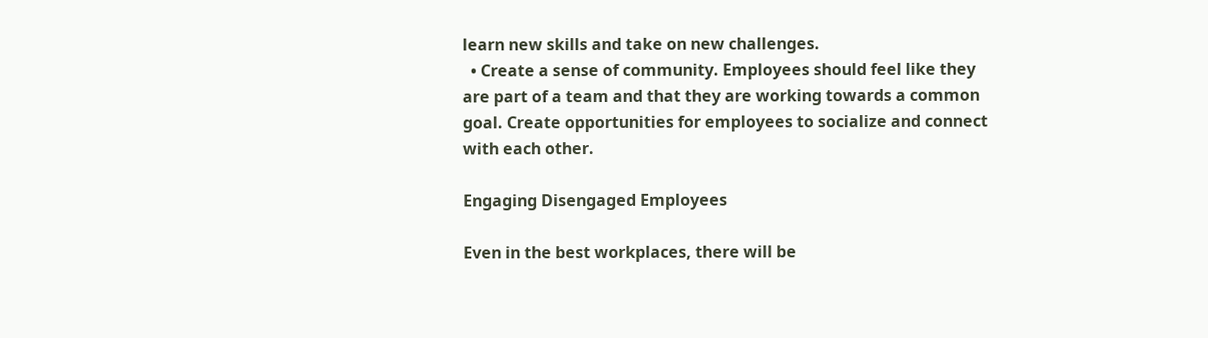learn new skills and take on new challenges.
  • Create a sense of community. Employees should feel like they are part of a team and that they are working towards a common goal. Create opportunities for employees to socialize and connect with each other.

Engaging Disengaged Employees

Even in the best workplaces, there will be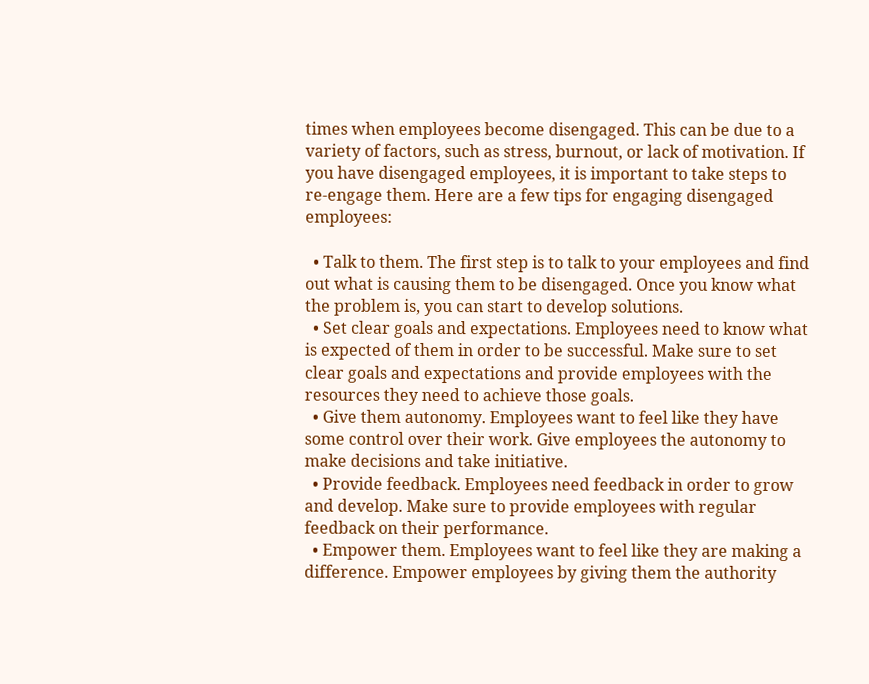times when employees become disengaged. This can be due to a variety of factors, such as stress, burnout, or lack of motivation. If you have disengaged employees, it is important to take steps to re-engage them. Here are a few tips for engaging disengaged employees:

  • Talk to them. The first step is to talk to your employees and find out what is causing them to be disengaged. Once you know what the problem is, you can start to develop solutions.
  • Set clear goals and expectations. Employees need to know what is expected of them in order to be successful. Make sure to set clear goals and expectations and provide employees with the resources they need to achieve those goals.
  • Give them autonomy. Employees want to feel like they have some control over their work. Give employees the autonomy to make decisions and take initiative.
  • Provide feedback. Employees need feedback in order to grow and develop. Make sure to provide employees with regular feedback on their performance.
  • Empower them. Employees want to feel like they are making a difference. Empower employees by giving them the authority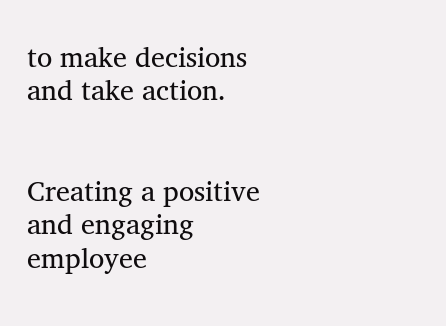to make decisions and take action.


Creating a positive and engaging employee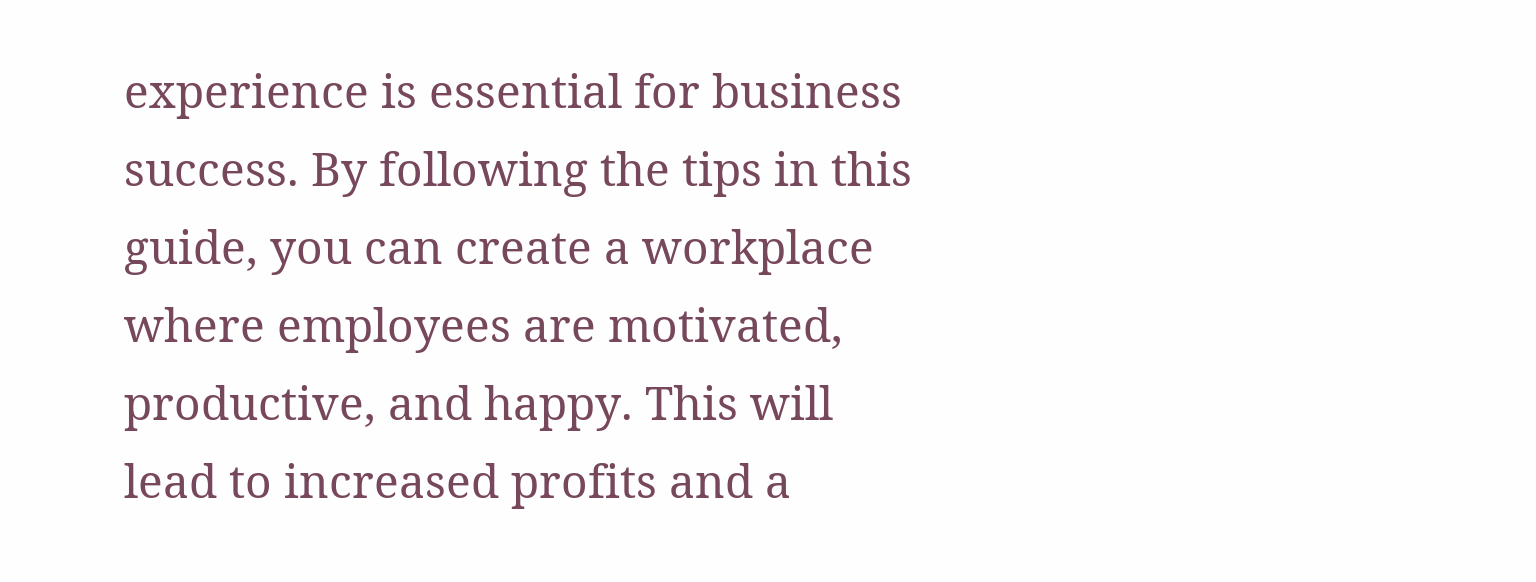experience is essential for business success. By following the tips in this guide, you can create a workplace where employees are motivated, productive, and happy. This will lead to increased profits and a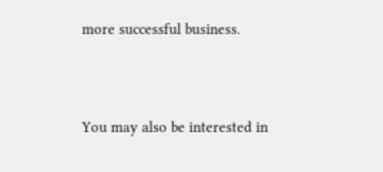more successful business.



You may also be interested in